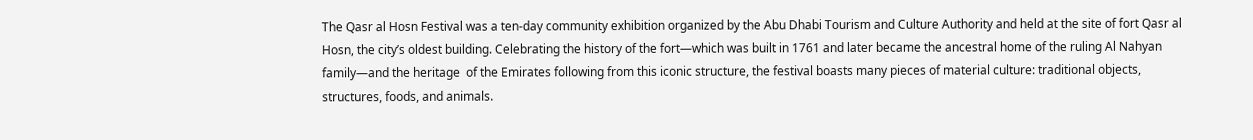The Qasr al Hosn Festival was a ten-day community exhibition organized by the Abu Dhabi Tourism and Culture Authority and held at the site of fort Qasr al Hosn, the city’s oldest building. Celebrating the history of the fort—which was built in 1761 and later became the ancestral home of the ruling Al Nahyan family—and the heritage  of the Emirates following from this iconic structure, the festival boasts many pieces of material culture: traditional objects, structures, foods, and animals.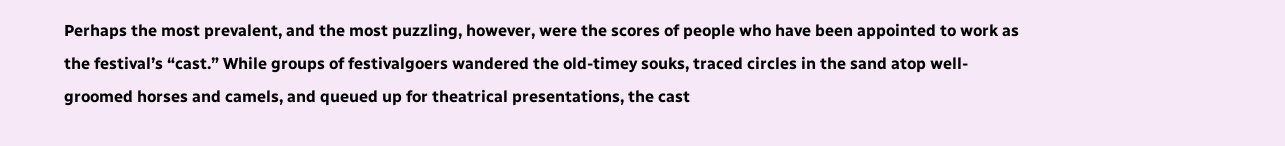Perhaps the most prevalent, and the most puzzling, however, were the scores of people who have been appointed to work as the festival’s “cast.” While groups of festivalgoers wandered the old-timey souks, traced circles in the sand atop well-groomed horses and camels, and queued up for theatrical presentations, the cast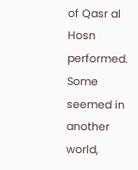of Qasr al Hosn performed. Some seemed in another world,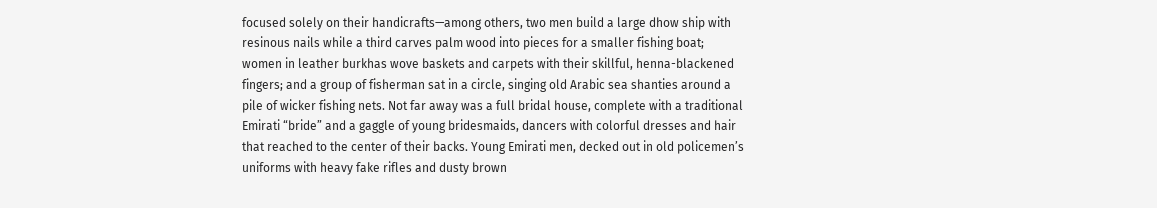focused solely on their handicrafts—among others, two men build a large dhow ship with resinous nails while a third carves palm wood into pieces for a smaller fishing boat; women in leather burkhas wove baskets and carpets with their skillful, henna-blackened fingers; and a group of fisherman sat in a circle, singing old Arabic sea shanties around a pile of wicker fishing nets. Not far away was a full bridal house, complete with a traditional Emirati “bride” and a gaggle of young bridesmaids, dancers with colorful dresses and hair that reached to the center of their backs. Young Emirati men, decked out in old policemen’s uniforms with heavy fake rifles and dusty brown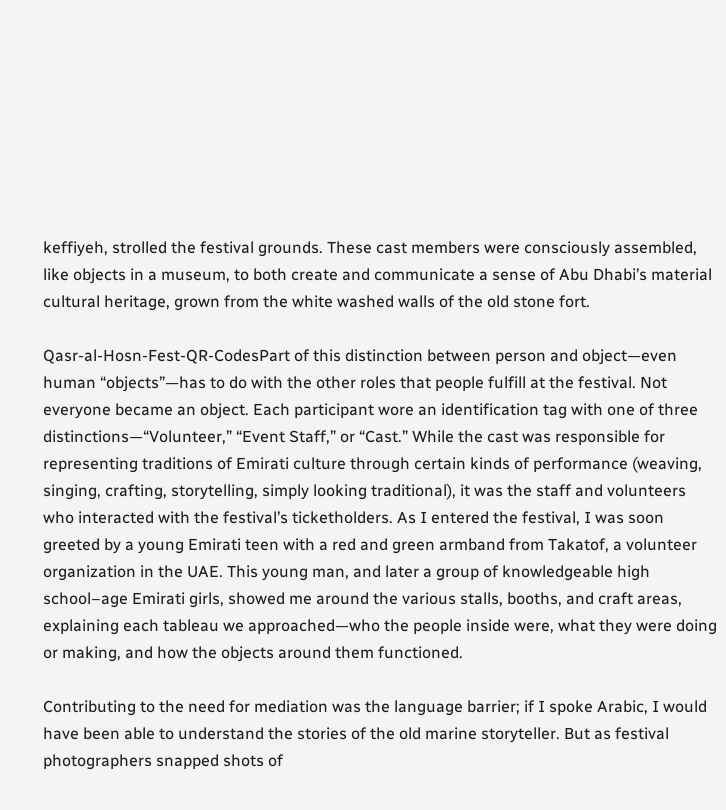keffiyeh, strolled the festival grounds. These cast members were consciously assembled, like objects in a museum, to both create and communicate a sense of Abu Dhabi’s material cultural heritage, grown from the white washed walls of the old stone fort.

Qasr-al-Hosn-Fest-QR-CodesPart of this distinction between person and object—even human “objects”—has to do with the other roles that people fulfill at the festival. Not everyone became an object. Each participant wore an identification tag with one of three distinctions—“Volunteer,” “Event Staff,” or “Cast.” While the cast was responsible for representing traditions of Emirati culture through certain kinds of performance (weaving, singing, crafting, storytelling, simply looking traditional), it was the staff and volunteers who interacted with the festival’s ticketholders. As I entered the festival, I was soon greeted by a young Emirati teen with a red and green armband from Takatof, a volunteer organization in the UAE. This young man, and later a group of knowledgeable high school–age Emirati girls, showed me around the various stalls, booths, and craft areas, explaining each tableau we approached—who the people inside were, what they were doing or making, and how the objects around them functioned.

Contributing to the need for mediation was the language barrier; if I spoke Arabic, I would have been able to understand the stories of the old marine storyteller. But as festival photographers snapped shots of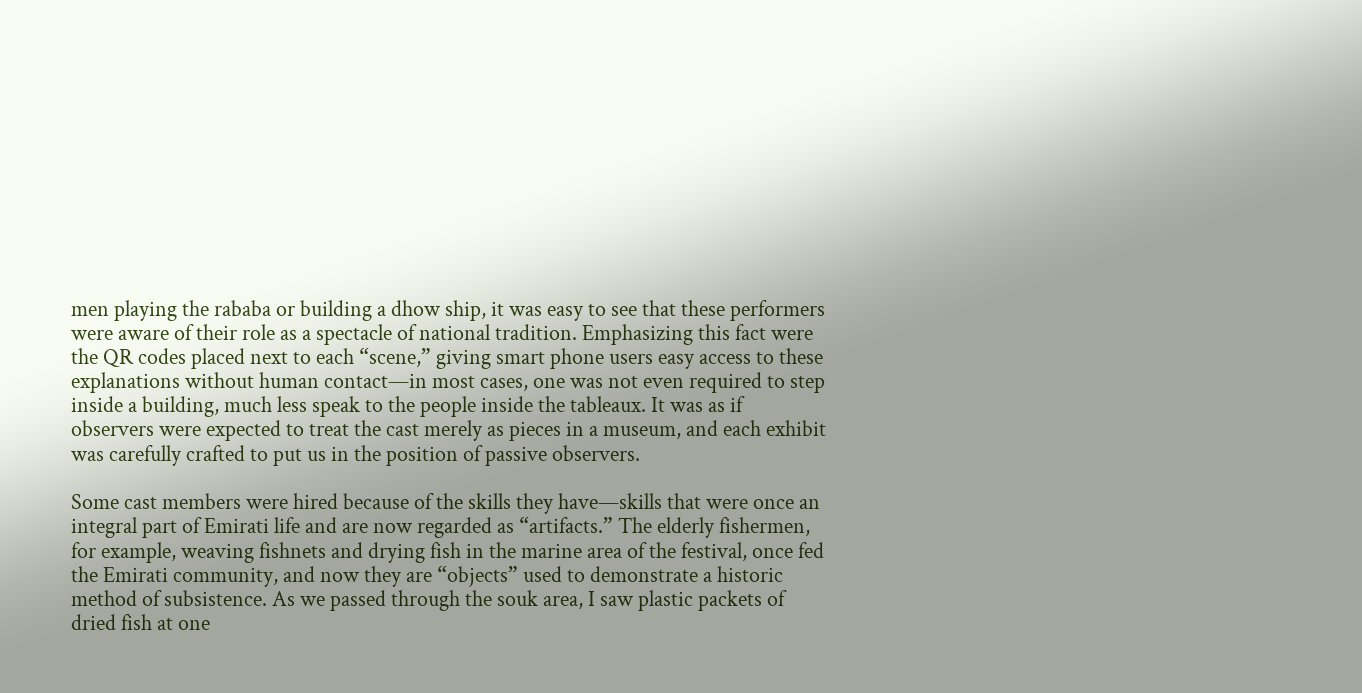men playing the rababa or building a dhow ship, it was easy to see that these performers were aware of their role as a spectacle of national tradition. Emphasizing this fact were the QR codes placed next to each “scene,” giving smart phone users easy access to these explanations without human contact—in most cases, one was not even required to step inside a building, much less speak to the people inside the tableaux. It was as if observers were expected to treat the cast merely as pieces in a museum, and each exhibit was carefully crafted to put us in the position of passive observers.

Some cast members were hired because of the skills they have—skills that were once an integral part of Emirati life and are now regarded as “artifacts.” The elderly fishermen, for example, weaving fishnets and drying fish in the marine area of the festival, once fed the Emirati community, and now they are “objects” used to demonstrate a historic method of subsistence. As we passed through the souk area, I saw plastic packets of dried fish at one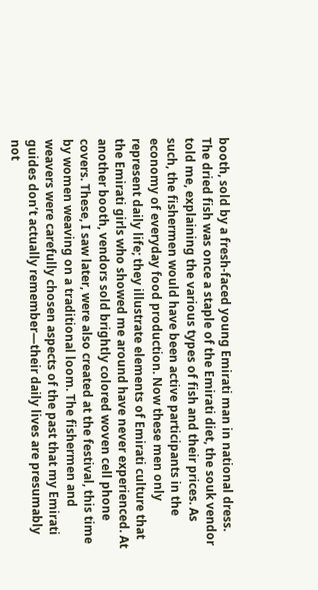booth, sold by a fresh-faced young Emirati man in national dress. The dried fish was once a staple of the Emirati diet, the souk vendor told me, explaining the various types of fish and their prices. As such, the fishermen would have been active participants in the economy of everyday food production. Now these men only represent daily life; they illustrate elements of Emirati culture that the Emirati girls who showed me around have never experienced. At another booth, vendors sold brightly colored woven cell phone covers. These, I saw later, were also created at the festival, this time by women weaving on a traditional loom. The fishermen and weavers were carefully chosen aspects of the past that my Emirati guides don’t actually remember—their daily lives are presumably not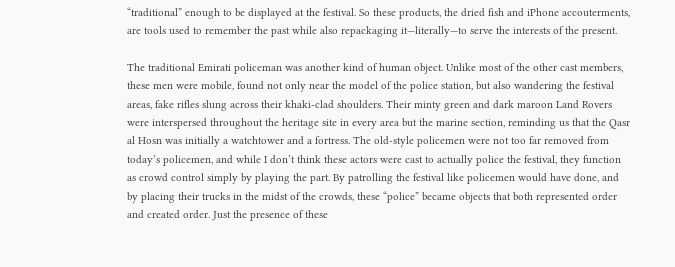“traditional” enough to be displayed at the festival. So these products, the dried fish and iPhone accouterments, are tools used to remember the past while also repackaging it—literally—to serve the interests of the present.

The traditional Emirati policeman was another kind of human object. Unlike most of the other cast members, these men were mobile, found not only near the model of the police station, but also wandering the festival areas, fake rifles slung across their khaki-clad shoulders. Their minty green and dark maroon Land Rovers were interspersed throughout the heritage site in every area but the marine section, reminding us that the Qasr al Hosn was initially a watchtower and a fortress. The old-style policemen were not too far removed from today’s policemen, and while I don’t think these actors were cast to actually police the festival, they function as crowd control simply by playing the part. By patrolling the festival like policemen would have done, and by placing their trucks in the midst of the crowds, these “police” became objects that both represented order and created order. Just the presence of these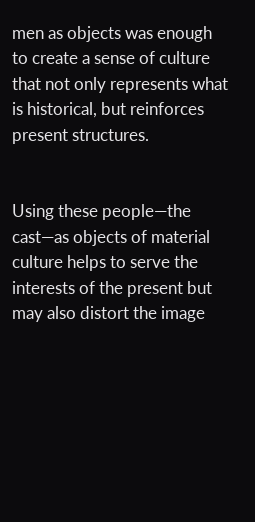men as objects was enough to create a sense of culture that not only represents what is historical, but reinforces present structures.


Using these people—the cast—as objects of material culture helps to serve the interests of the present but may also distort the image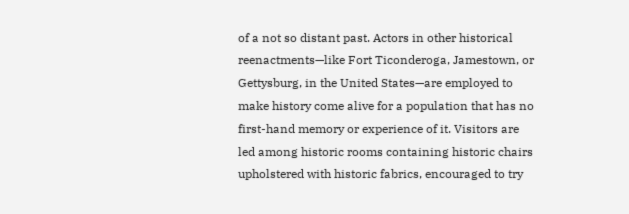of a not so distant past. Actors in other historical reenactments—like Fort Ticonderoga, Jamestown, or Gettysburg, in the United States—are employed to make history come alive for a population that has no first-hand memory or experience of it. Visitors are led among historic rooms containing historic chairs upholstered with historic fabrics, encouraged to try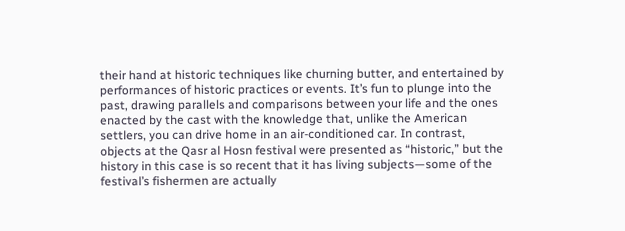their hand at historic techniques like churning butter, and entertained by performances of historic practices or events. It’s fun to plunge into the past, drawing parallels and comparisons between your life and the ones enacted by the cast with the knowledge that, unlike the American settlers, you can drive home in an air-conditioned car. In contrast, objects at the Qasr al Hosn festival were presented as “historic,” but the history in this case is so recent that it has living subjects—some of the festival’s fishermen are actually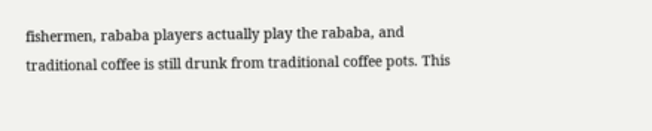fishermen, rababa players actually play the rababa, and traditional coffee is still drunk from traditional coffee pots. This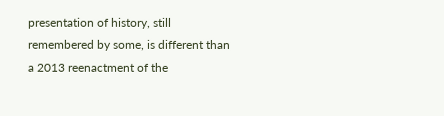presentation of history, still remembered by some, is different than a 2013 reenactment of the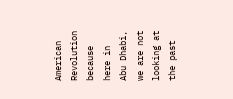American Revolution because here in Abu Dhabi, we are not looking at the past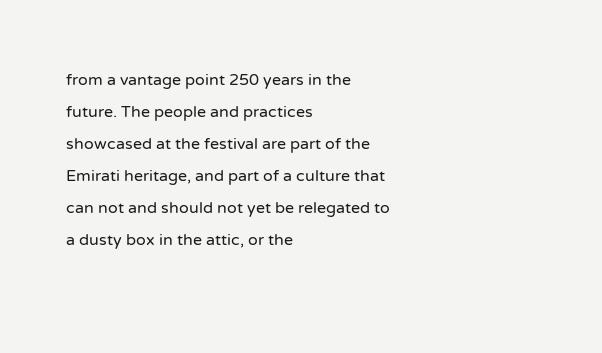from a vantage point 250 years in the future. The people and practices showcased at the festival are part of the Emirati heritage, and part of a culture that can not and should not yet be relegated to a dusty box in the attic, or the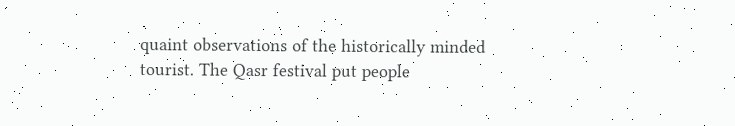quaint observations of the historically minded tourist. The Qasr festival put people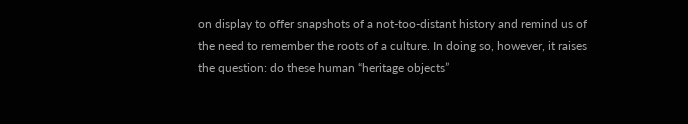on display to offer snapshots of a not-too-distant history and remind us of the need to remember the roots of a culture. In doing so, however, it raises the question: do these human “heritage objects”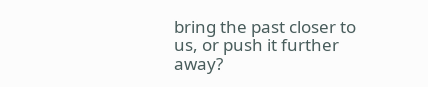bring the past closer to us, or push it further away?